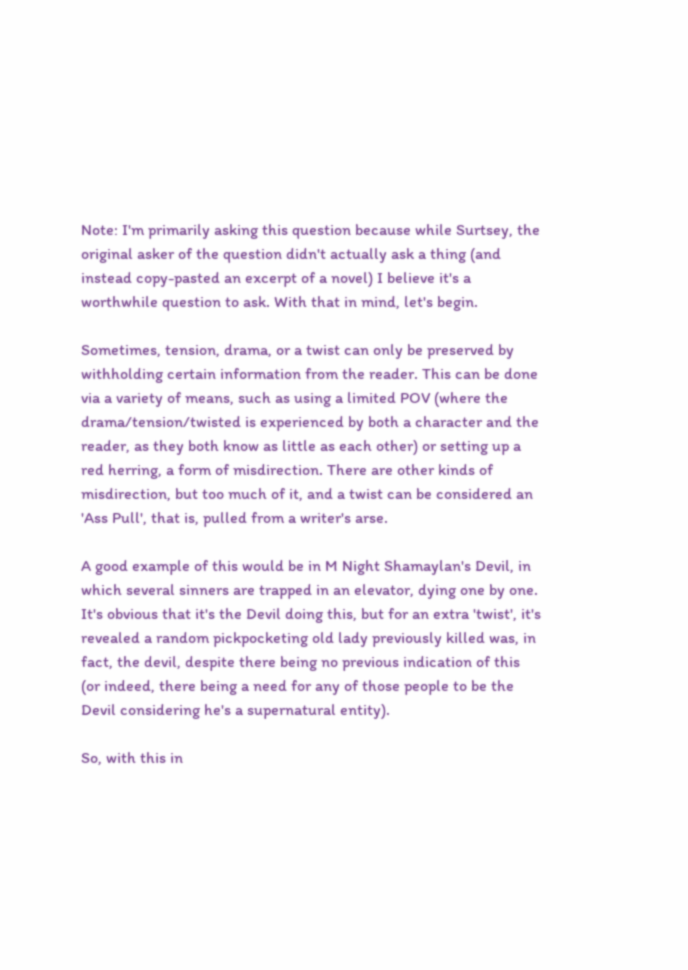Note: I'm primarily asking this question because while Surtsey, the original asker of the question didn't actually ask a thing (and instead copy-pasted an excerpt of a novel) I believe it's a worthwhile question to ask. With that in mind, let's begin.

Sometimes, tension, drama, or a twist can only be preserved by withholding certain information from the reader. This can be done via a variety of means, such as using a limited POV (where the drama/tension/twisted is experienced by both a character and the reader, as they both know as little as each other) or setting up a red herring, a form of misdirection. There are other kinds of misdirection, but too much of it, and a twist can be considered an 'Ass Pull', that is, pulled from a writer's arse.

A good example of this would be in M Night Shamaylan's Devil, in which several sinners are trapped in an elevator, dying one by one. It's obvious that it's the Devil doing this, but for an extra 'twist', it's revealed a random pickpocketing old lady previously killed was, in fact, the devil, despite there being no previous indication of this (or indeed, there being a need for any of those people to be the Devil considering he's a supernatural entity).

So, with this in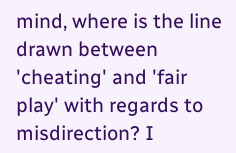mind, where is the line drawn between 'cheating' and 'fair play' with regards to misdirection? I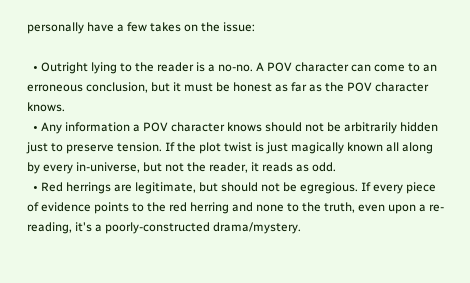personally have a few takes on the issue:

  • Outright lying to the reader is a no-no. A POV character can come to an erroneous conclusion, but it must be honest as far as the POV character knows.
  • Any information a POV character knows should not be arbitrarily hidden just to preserve tension. If the plot twist is just magically known all along by every in-universe, but not the reader, it reads as odd.
  • Red herrings are legitimate, but should not be egregious. If every piece of evidence points to the red herring and none to the truth, even upon a re-reading, it's a poorly-constructed drama/mystery.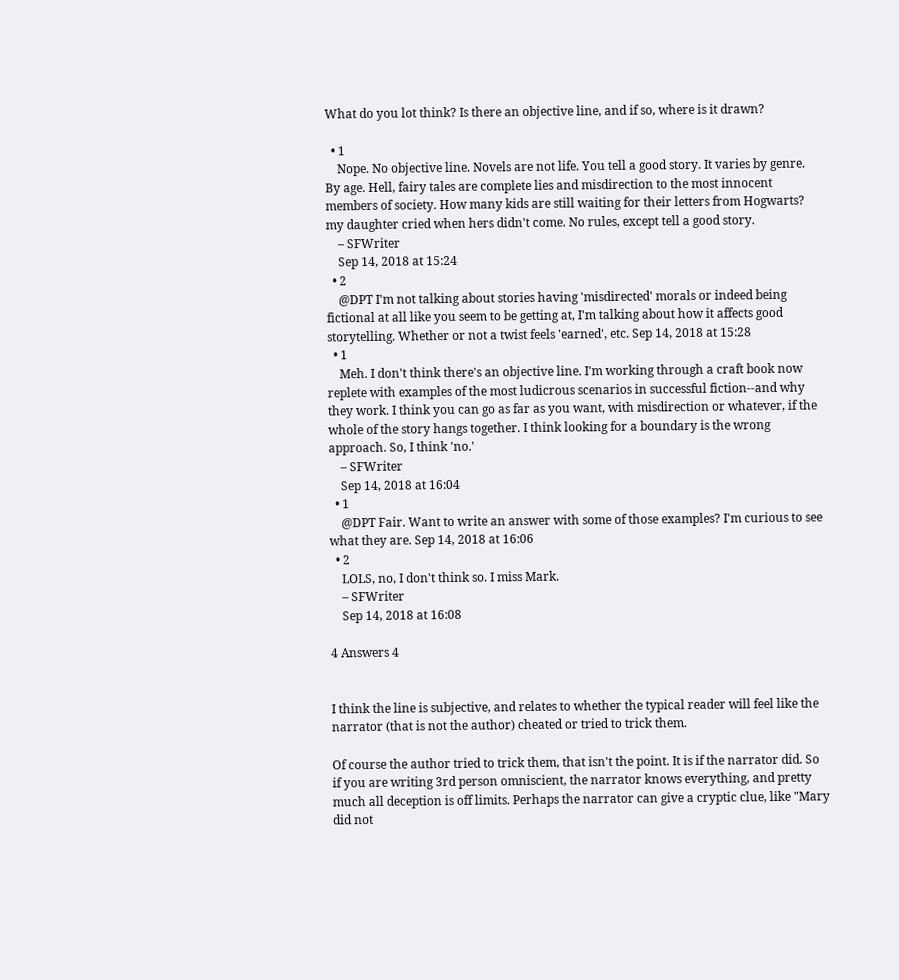What do you lot think? Is there an objective line, and if so, where is it drawn?

  • 1
    Nope. No objective line. Novels are not life. You tell a good story. It varies by genre. By age. Hell, fairy tales are complete lies and misdirection to the most innocent members of society. How many kids are still waiting for their letters from Hogwarts? my daughter cried when hers didn't come. No rules, except tell a good story.
    – SFWriter
    Sep 14, 2018 at 15:24
  • 2
    @DPT I'm not talking about stories having 'misdirected' morals or indeed being fictional at all like you seem to be getting at, I'm talking about how it affects good storytelling. Whether or not a twist feels 'earned', etc. Sep 14, 2018 at 15:28
  • 1
    Meh. I don't think there's an objective line. I'm working through a craft book now replete with examples of the most ludicrous scenarios in successful fiction--and why they work. I think you can go as far as you want, with misdirection or whatever, if the whole of the story hangs together. I think looking for a boundary is the wrong approach. So, I think 'no.'
    – SFWriter
    Sep 14, 2018 at 16:04
  • 1
    @DPT Fair. Want to write an answer with some of those examples? I'm curious to see what they are. Sep 14, 2018 at 16:06
  • 2
    LOLS, no, I don't think so. I miss Mark.
    – SFWriter
    Sep 14, 2018 at 16:08

4 Answers 4


I think the line is subjective, and relates to whether the typical reader will feel like the narrator (that is not the author) cheated or tried to trick them.

Of course the author tried to trick them, that isn't the point. It is if the narrator did. So if you are writing 3rd person omniscient, the narrator knows everything, and pretty much all deception is off limits. Perhaps the narrator can give a cryptic clue, like "Mary did not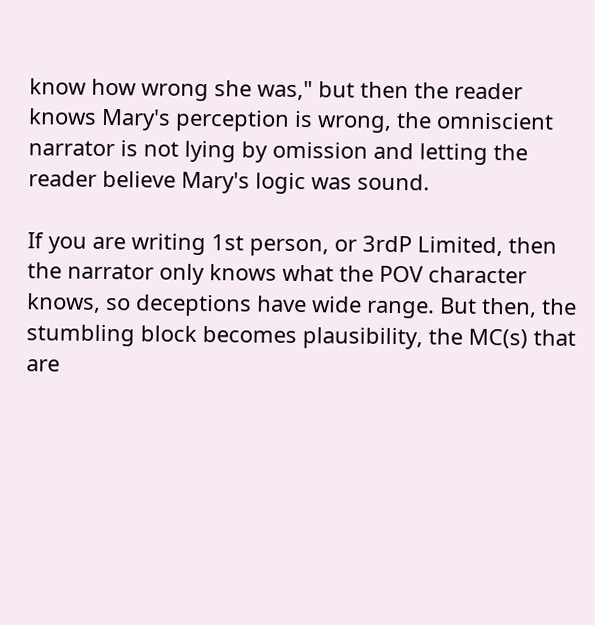know how wrong she was," but then the reader knows Mary's perception is wrong, the omniscient narrator is not lying by omission and letting the reader believe Mary's logic was sound.

If you are writing 1st person, or 3rdP Limited, then the narrator only knows what the POV character knows, so deceptions have wide range. But then, the stumbling block becomes plausibility, the MC(s) that are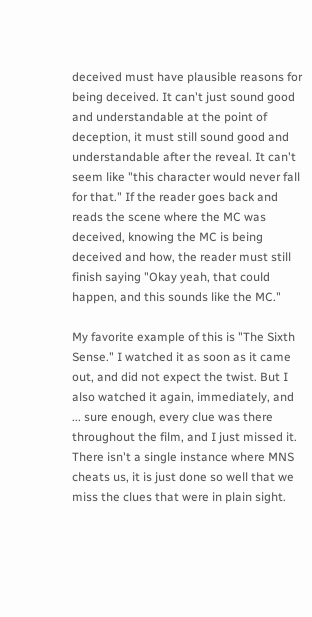deceived must have plausible reasons for being deceived. It can't just sound good and understandable at the point of deception, it must still sound good and understandable after the reveal. It can't seem like "this character would never fall for that." If the reader goes back and reads the scene where the MC was deceived, knowing the MC is being deceived and how, the reader must still finish saying "Okay yeah, that could happen, and this sounds like the MC."

My favorite example of this is "The Sixth Sense." I watched it as soon as it came out, and did not expect the twist. But I also watched it again, immediately, and ... sure enough, every clue was there throughout the film, and I just missed it. There isn't a single instance where MNS cheats us, it is just done so well that we miss the clues that were in plain sight.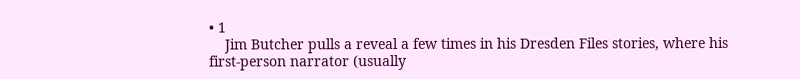• 1
    Jim Butcher pulls a reveal a few times in his Dresden Files stories, where his first-person narrator (usually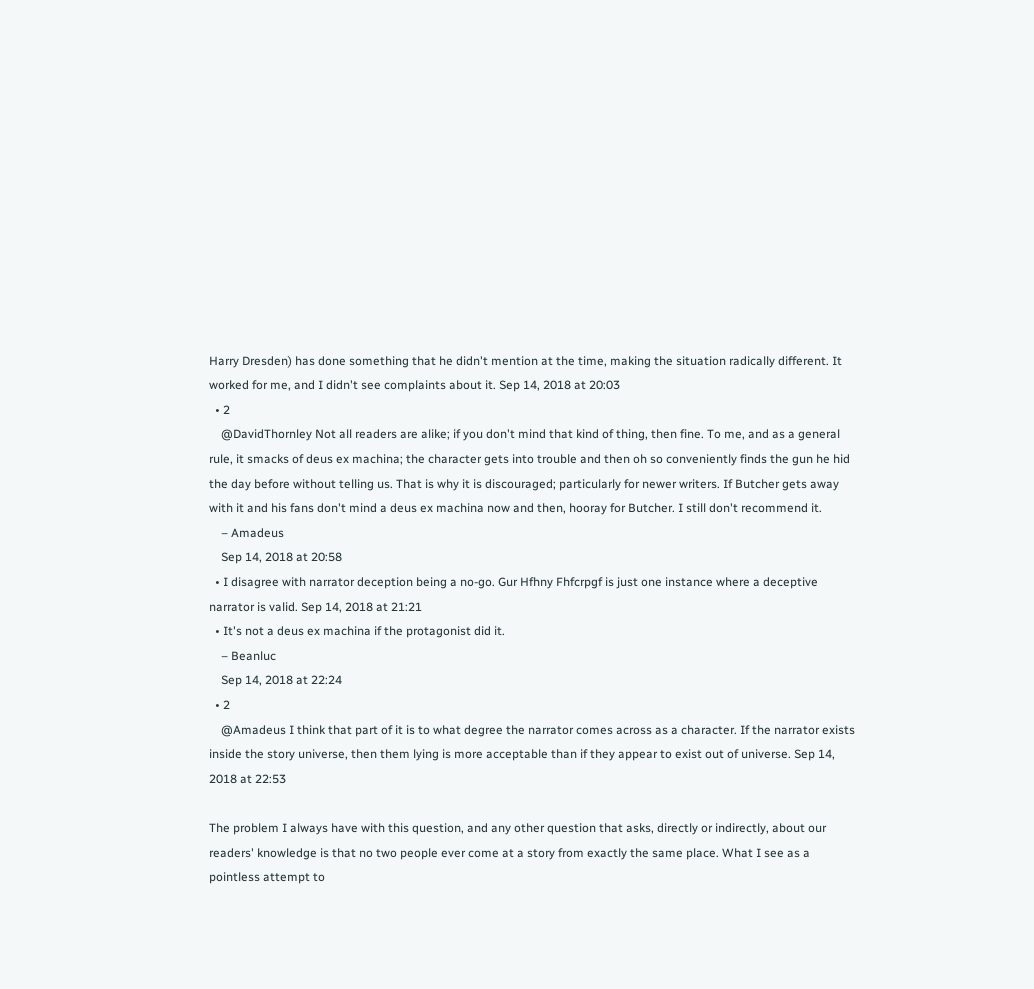Harry Dresden) has done something that he didn't mention at the time, making the situation radically different. It worked for me, and I didn't see complaints about it. Sep 14, 2018 at 20:03
  • 2
    @DavidThornley Not all readers are alike; if you don't mind that kind of thing, then fine. To me, and as a general rule, it smacks of deus ex machina; the character gets into trouble and then oh so conveniently finds the gun he hid the day before without telling us. That is why it is discouraged; particularly for newer writers. If Butcher gets away with it and his fans don't mind a deus ex machina now and then, hooray for Butcher. I still don't recommend it.
    – Amadeus
    Sep 14, 2018 at 20:58
  • I disagree with narrator deception being a no-go. Gur Hfhny Fhfcrpgf is just one instance where a deceptive narrator is valid. Sep 14, 2018 at 21:21
  • It's not a deus ex machina if the protagonist did it.
    – Beanluc
    Sep 14, 2018 at 22:24
  • 2
    @Amadeus I think that part of it is to what degree the narrator comes across as a character. If the narrator exists inside the story universe, then them lying is more acceptable than if they appear to exist out of universe. Sep 14, 2018 at 22:53

The problem I always have with this question, and any other question that asks, directly or indirectly, about our readers' knowledge is that no two people ever come at a story from exactly the same place. What I see as a pointless attempt to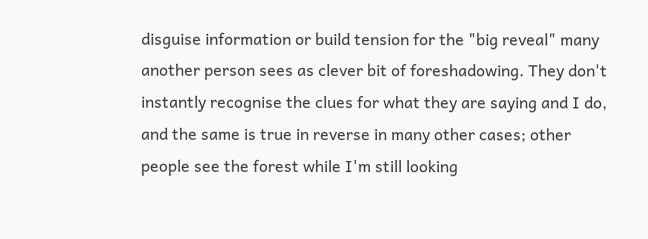disguise information or build tension for the "big reveal" many another person sees as clever bit of foreshadowing. They don't instantly recognise the clues for what they are saying and I do, and the same is true in reverse in many other cases; other people see the forest while I'm still looking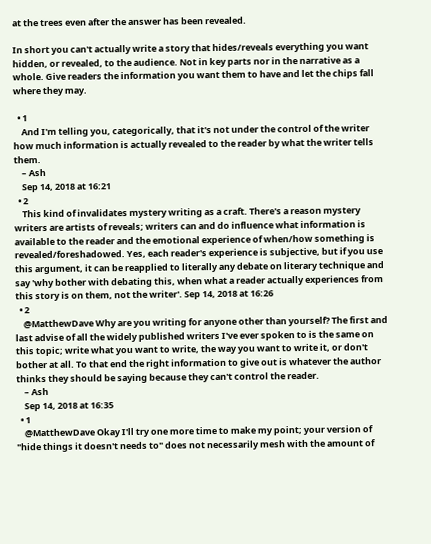at the trees even after the answer has been revealed.

In short you can't actually write a story that hides/reveals everything you want hidden, or revealed, to the audience. Not in key parts nor in the narrative as a whole. Give readers the information you want them to have and let the chips fall where they may.

  • 1
    And I'm telling you, categorically, that it's not under the control of the writer how much information is actually revealed to the reader by what the writer tells them.
    – Ash
    Sep 14, 2018 at 16:21
  • 2
    This kind of invalidates mystery writing as a craft. There's a reason mystery writers are artists of reveals; writers can and do influence what information is available to the reader and the emotional experience of when/how something is revealed/foreshadowed. Yes, each reader's experience is subjective, but if you use this argument, it can be reapplied to literally any debate on literary technique and say 'why bother with debating this, when what a reader actually experiences from this story is on them, not the writer'. Sep 14, 2018 at 16:26
  • 2
    @MatthewDave Why are you writing for anyone other than yourself? The first and last advise of all the widely published writers I've ever spoken to is the same on this topic; write what you want to write, the way you want to write it, or don't bother at all. To that end the right information to give out is whatever the author thinks they should be saying because they can't control the reader.
    – Ash
    Sep 14, 2018 at 16:35
  • 1
    @MatthewDave Okay I'll try one more time to make my point; your version of "hide things it doesn't needs to" does not necessarily mesh with the amount of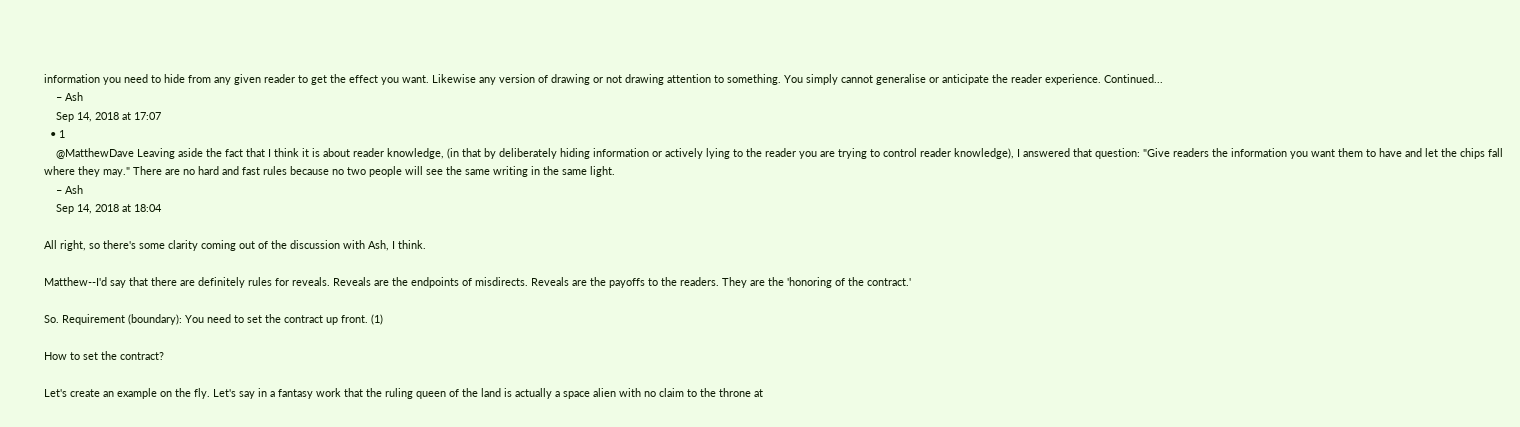information you need to hide from any given reader to get the effect you want. Likewise any version of drawing or not drawing attention to something. You simply cannot generalise or anticipate the reader experience. Continued...
    – Ash
    Sep 14, 2018 at 17:07
  • 1
    @MatthewDave Leaving aside the fact that I think it is about reader knowledge, (in that by deliberately hiding information or actively lying to the reader you are trying to control reader knowledge), I answered that question: "Give readers the information you want them to have and let the chips fall where they may." There are no hard and fast rules because no two people will see the same writing in the same light.
    – Ash
    Sep 14, 2018 at 18:04

All right, so there's some clarity coming out of the discussion with Ash, I think.

Matthew--I'd say that there are definitely rules for reveals. Reveals are the endpoints of misdirects. Reveals are the payoffs to the readers. They are the 'honoring of the contract.'

So. Requirement (boundary): You need to set the contract up front. (1)

How to set the contract?

Let's create an example on the fly. Let's say in a fantasy work that the ruling queen of the land is actually a space alien with no claim to the throne at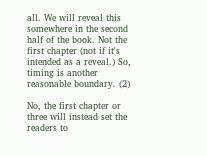all. We will reveal this somewhere in the second half of the book. Not the first chapter (not if it's intended as a reveal.) So, timing is another reasonable boundary. (2)

No, the first chapter or three will instead set the readers to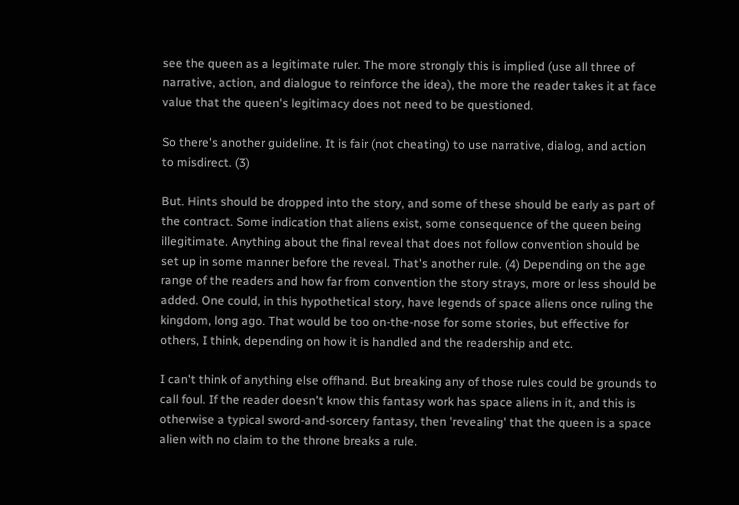see the queen as a legitimate ruler. The more strongly this is implied (use all three of narrative, action, and dialogue to reinforce the idea), the more the reader takes it at face value that the queen's legitimacy does not need to be questioned.

So there's another guideline. It is fair (not cheating) to use narrative, dialog, and action to misdirect. (3)

But. Hints should be dropped into the story, and some of these should be early as part of the contract. Some indication that aliens exist, some consequence of the queen being illegitimate. Anything about the final reveal that does not follow convention should be set up in some manner before the reveal. That's another rule. (4) Depending on the age range of the readers and how far from convention the story strays, more or less should be added. One could, in this hypothetical story, have legends of space aliens once ruling the kingdom, long ago. That would be too on-the-nose for some stories, but effective for others, I think, depending on how it is handled and the readership and etc.

I can't think of anything else offhand. But breaking any of those rules could be grounds to call foul. If the reader doesn't know this fantasy work has space aliens in it, and this is otherwise a typical sword-and-sorcery fantasy, then 'revealing' that the queen is a space alien with no claim to the throne breaks a rule.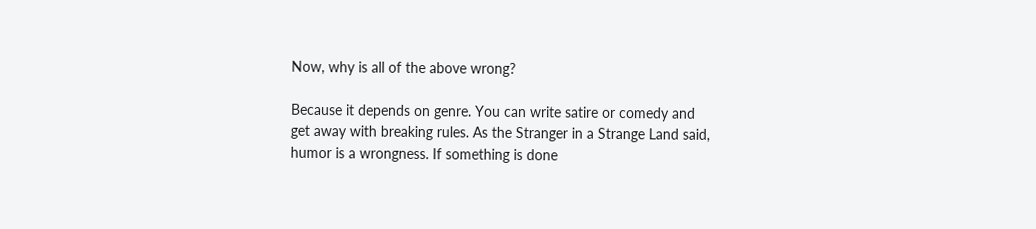Now, why is all of the above wrong?

Because it depends on genre. You can write satire or comedy and get away with breaking rules. As the Stranger in a Strange Land said, humor is a wrongness. If something is done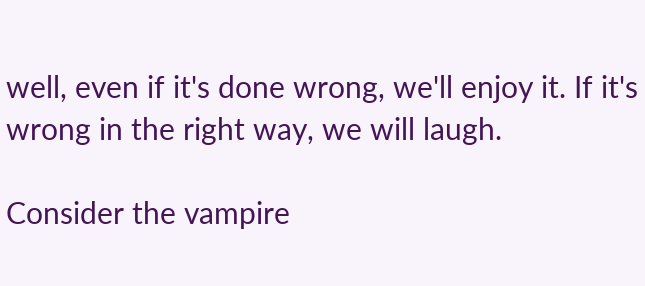well, even if it's done wrong, we'll enjoy it. If it's wrong in the right way, we will laugh.

Consider the vampire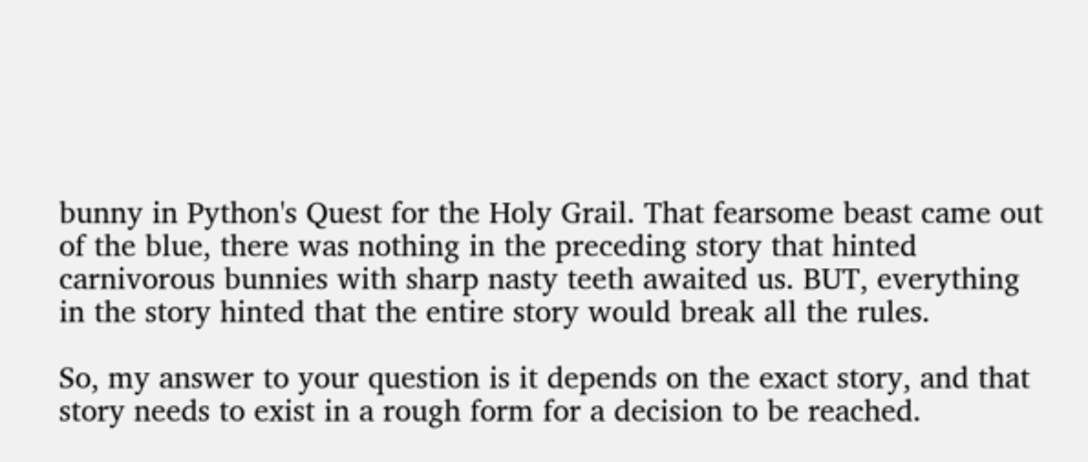bunny in Python's Quest for the Holy Grail. That fearsome beast came out of the blue, there was nothing in the preceding story that hinted carnivorous bunnies with sharp nasty teeth awaited us. BUT, everything in the story hinted that the entire story would break all the rules.

So, my answer to your question is it depends on the exact story, and that story needs to exist in a rough form for a decision to be reached.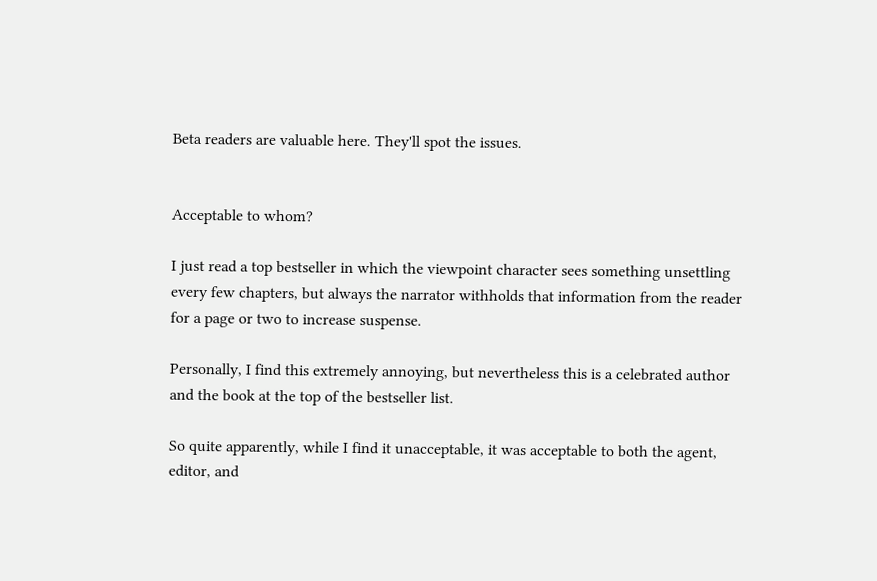Beta readers are valuable here. They'll spot the issues.


Acceptable to whom?

I just read a top bestseller in which the viewpoint character sees something unsettling every few chapters, but always the narrator withholds that information from the reader for a page or two to increase suspense.

Personally, I find this extremely annoying, but nevertheless this is a celebrated author and the book at the top of the bestseller list.

So quite apparently, while I find it unacceptable, it was acceptable to both the agent, editor, and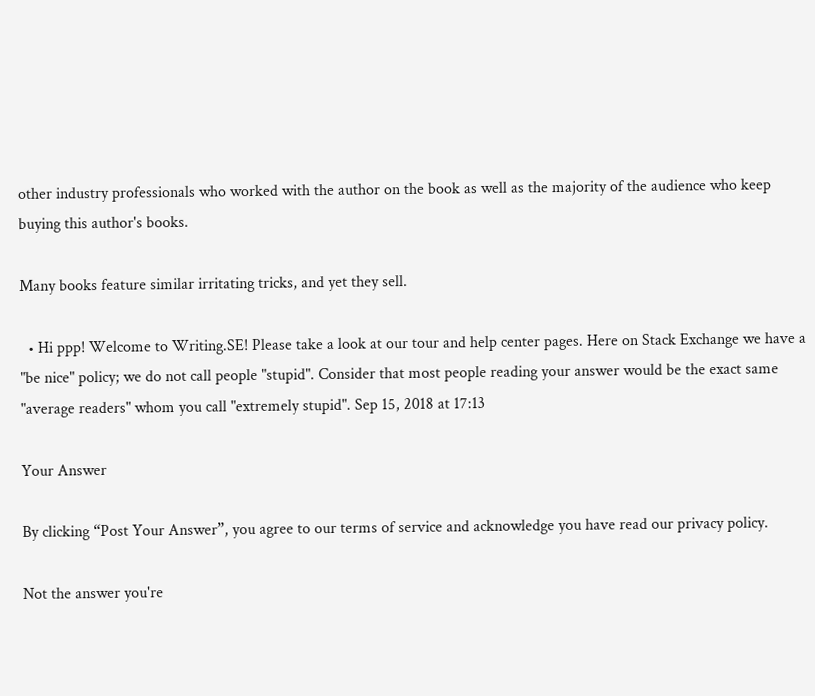other industry professionals who worked with the author on the book as well as the majority of the audience who keep buying this author's books.

Many books feature similar irritating tricks, and yet they sell.

  • Hi ppp! Welcome to Writing.SE! Please take a look at our tour and help center pages. Here on Stack Exchange we have a "be nice" policy; we do not call people "stupid". Consider that most people reading your answer would be the exact same "average readers" whom you call "extremely stupid". Sep 15, 2018 at 17:13

Your Answer

By clicking “Post Your Answer”, you agree to our terms of service and acknowledge you have read our privacy policy.

Not the answer you're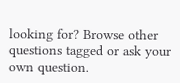looking for? Browse other questions tagged or ask your own question.